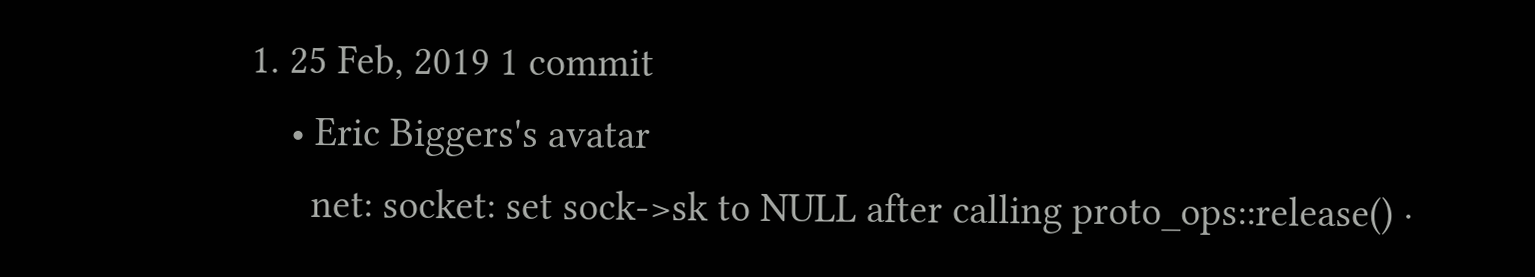1. 25 Feb, 2019 1 commit
    • Eric Biggers's avatar
      net: socket: set sock->sk to NULL after calling proto_ops::release() ·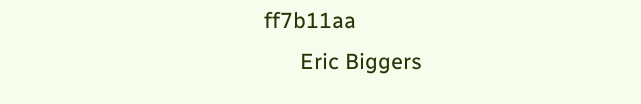ff7b11aa
      Eric Biggers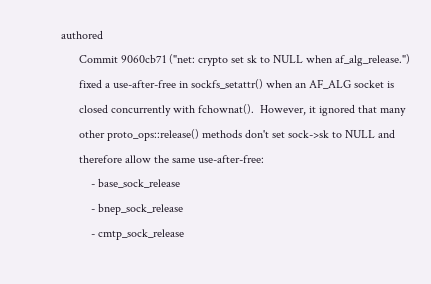authored
      Commit 9060cb71 ("net: crypto set sk to NULL when af_alg_release.")
      fixed a use-after-free in sockfs_setattr() when an AF_ALG socket is
      closed concurrently with fchownat().  However, it ignored that many
      other proto_ops::release() methods don't set sock->sk to NULL and
      therefore allow the same use-after-free:
          - base_sock_release
          - bnep_sock_release
          - cmtp_sock_release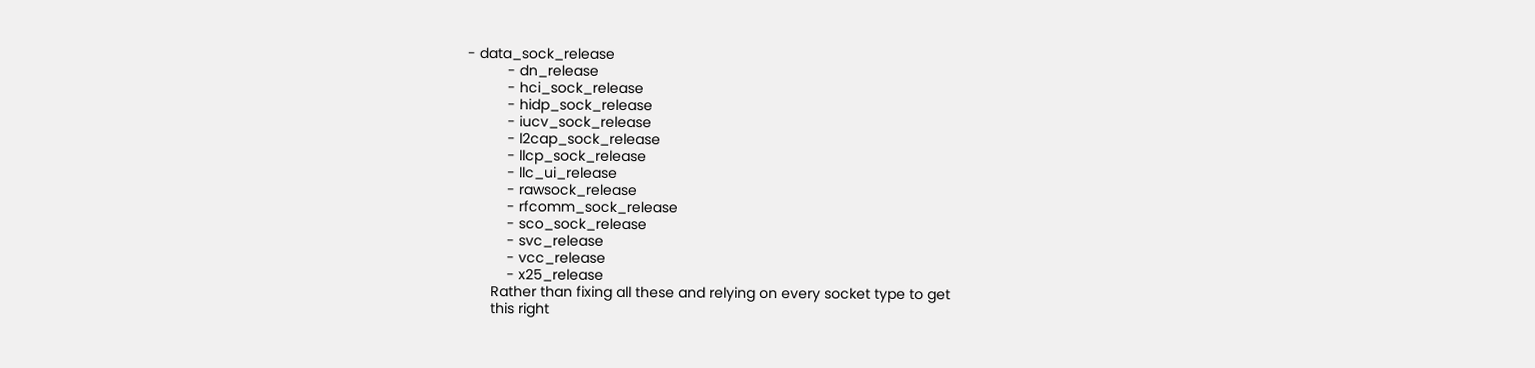- data_sock_release
          - dn_release
          - hci_sock_release
          - hidp_sock_release
          - iucv_sock_release
          - l2cap_sock_release
          - llcp_sock_release
          - llc_ui_release
          - rawsock_release
          - rfcomm_sock_release
          - sco_sock_release
          - svc_release
          - vcc_release
          - x25_release
      Rather than fixing all these and relying on every socket type to get
      this right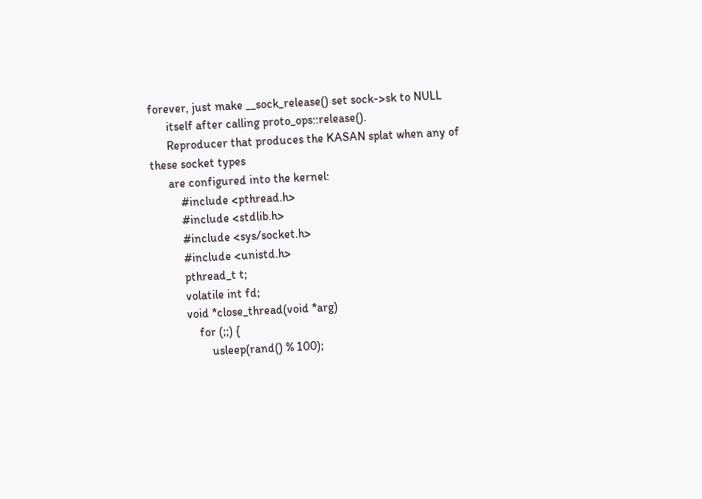forever, just make __sock_release() set sock->sk to NULL
      itself after calling proto_ops::release().
      Reproducer that produces the KASAN splat when any of these socket types
      are configured into the kernel:
          #include <pthread.h>
          #include <stdlib.h>
          #include <sys/socket.h>
          #include <unistd.h>
          pthread_t t;
          volatile int fd;
          void *close_thread(void *arg)
              for (;;) {
                  usleep(rand() % 100);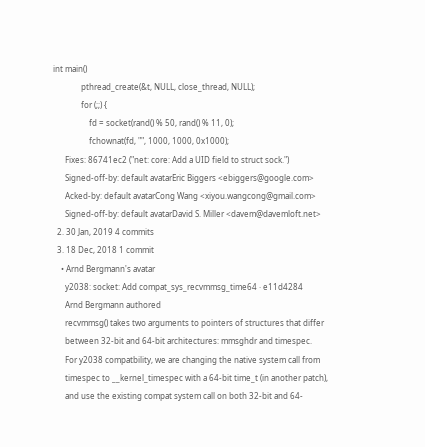int main()
              pthread_create(&t, NULL, close_thread, NULL);
              for (;;) {
                  fd = socket(rand() % 50, rand() % 11, 0);
                  fchownat(fd, "", 1000, 1000, 0x1000);
      Fixes: 86741ec2 ("net: core: Add a UID field to struct sock.")
      Signed-off-by: default avatarEric Biggers <ebiggers@google.com>
      Acked-by: default avatarCong Wang <xiyou.wangcong@gmail.com>
      Signed-off-by: default avatarDavid S. Miller <davem@davemloft.net>
  2. 30 Jan, 2019 4 commits
  3. 18 Dec, 2018 1 commit
    • Arnd Bergmann's avatar
      y2038: socket: Add compat_sys_recvmmsg_time64 · e11d4284
      Arnd Bergmann authored
      recvmmsg() takes two arguments to pointers of structures that differ
      between 32-bit and 64-bit architectures: mmsghdr and timespec.
      For y2038 compatbility, we are changing the native system call from
      timespec to __kernel_timespec with a 64-bit time_t (in another patch),
      and use the existing compat system call on both 32-bit and 64-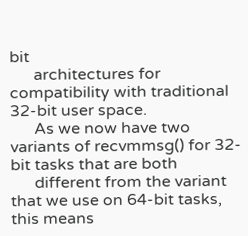bit
      architectures for compatibility with traditional 32-bit user space.
      As we now have two variants of recvmmsg() for 32-bit tasks that are both
      different from the variant that we use on 64-bit tasks, this means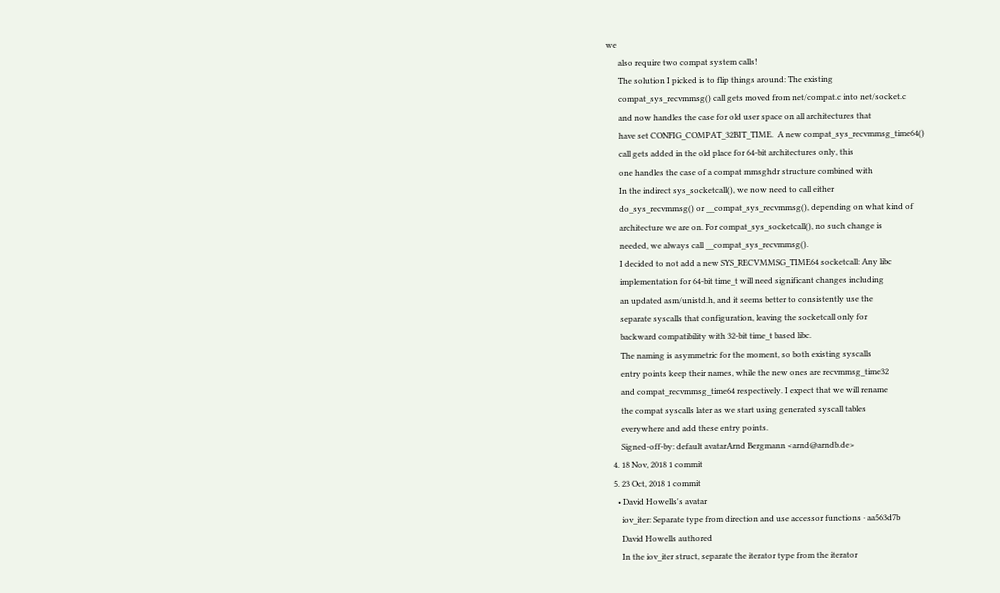we
      also require two compat system calls!
      The solution I picked is to flip things around: The existing
      compat_sys_recvmmsg() call gets moved from net/compat.c into net/socket.c
      and now handles the case for old user space on all architectures that
      have set CONFIG_COMPAT_32BIT_TIME.  A new compat_sys_recvmmsg_time64()
      call gets added in the old place for 64-bit architectures only, this
      one handles the case of a compat mmsghdr structure combined with
      In the indirect sys_socketcall(), we now need to call either
      do_sys_recvmmsg() or __compat_sys_recvmmsg(), depending on what kind of
      architecture we are on. For compat_sys_socketcall(), no such change is
      needed, we always call __compat_sys_recvmmsg().
      I decided to not add a new SYS_RECVMMSG_TIME64 socketcall: Any libc
      implementation for 64-bit time_t will need significant changes including
      an updated asm/unistd.h, and it seems better to consistently use the
      separate syscalls that configuration, leaving the socketcall only for
      backward compatibility with 32-bit time_t based libc.
      The naming is asymmetric for the moment, so both existing syscalls
      entry points keep their names, while the new ones are recvmmsg_time32
      and compat_recvmmsg_time64 respectively. I expect that we will rename
      the compat syscalls later as we start using generated syscall tables
      everywhere and add these entry points.
      Signed-off-by: default avatarArnd Bergmann <arnd@arndb.de>
  4. 18 Nov, 2018 1 commit
  5. 23 Oct, 2018 1 commit
    • David Howells's avatar
      iov_iter: Separate type from direction and use accessor functions · aa563d7b
      David Howells authored
      In the iov_iter struct, separate the iterator type from the iterator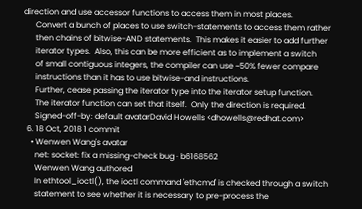direction and use accessor functions to access them in most places.
      Convert a bunch of places to use switch-statements to access them rather
      then chains of bitwise-AND statements.  This makes it easier to add further
      iterator types.  Also, this can be more efficient as to implement a switch
      of small contiguous integers, the compiler can use ~50% fewer compare
      instructions than it has to use bitwise-and instructions.
      Further, cease passing the iterator type into the iterator setup function.
      The iterator function can set that itself.  Only the direction is required.
      Signed-off-by: default avatarDavid Howells <dhowells@redhat.com>
  6. 18 Oct, 2018 1 commit
    • Wenwen Wang's avatar
      net: socket: fix a missing-check bug · b6168562
      Wenwen Wang authored
      In ethtool_ioctl(), the ioctl command 'ethcmd' is checked through a switch
      statement to see whether it is necessary to pre-process the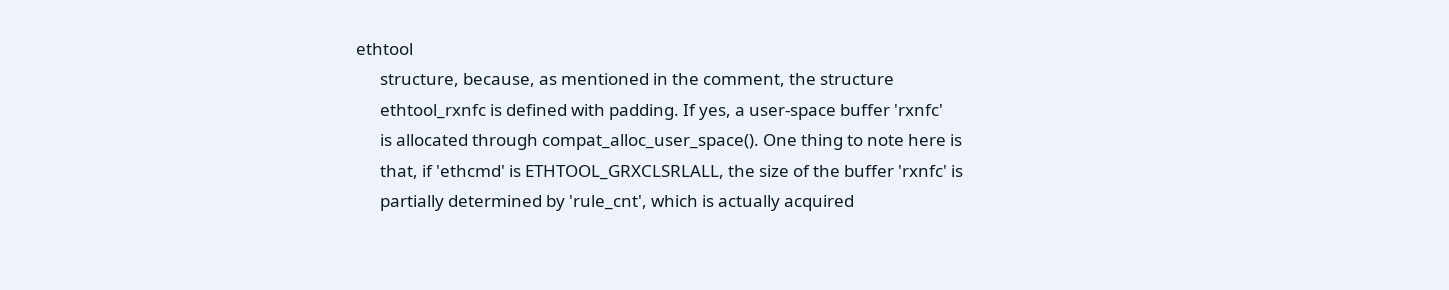ethtool
      structure, because, as mentioned in the comment, the structure
      ethtool_rxnfc is defined with padding. If yes, a user-space buffer 'rxnfc'
      is allocated through compat_alloc_user_space(). One thing to note here is
      that, if 'ethcmd' is ETHTOOL_GRXCLSRLALL, the size of the buffer 'rxnfc' is
      partially determined by 'rule_cnt', which is actually acquired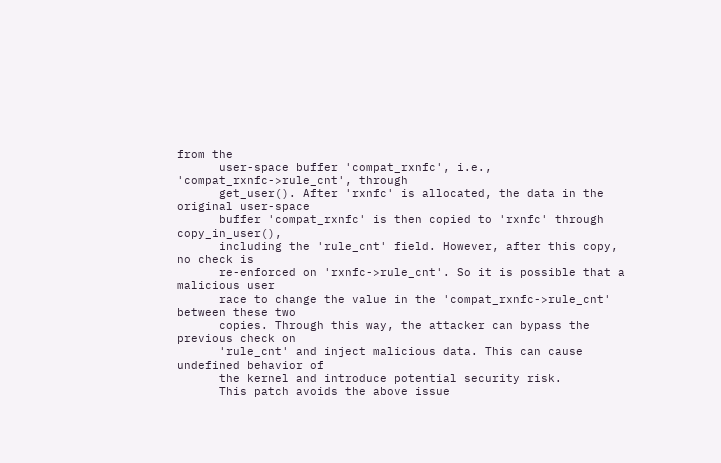from the
      user-space buffer 'compat_rxnfc', i.e., 'compat_rxnfc->rule_cnt', through
      get_user(). After 'rxnfc' is allocated, the data in the original user-space
      buffer 'compat_rxnfc' is then copied to 'rxnfc' through copy_in_user(),
      including the 'rule_cnt' field. However, after this copy, no check is
      re-enforced on 'rxnfc->rule_cnt'. So it is possible that a malicious user
      race to change the value in the 'compat_rxnfc->rule_cnt' between these two
      copies. Through this way, the attacker can bypass the previous check on
      'rule_cnt' and inject malicious data. This can cause undefined behavior of
      the kernel and introduce potential security risk.
      This patch avoids the above issue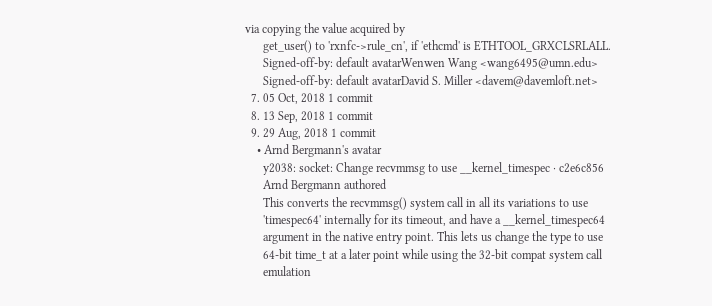via copying the value acquired by
      get_user() to 'rxnfc->rule_cn', if 'ethcmd' is ETHTOOL_GRXCLSRLALL.
      Signed-off-by: default avatarWenwen Wang <wang6495@umn.edu>
      Signed-off-by: default avatarDavid S. Miller <davem@davemloft.net>
  7. 05 Oct, 2018 1 commit
  8. 13 Sep, 2018 1 commit
  9. 29 Aug, 2018 1 commit
    • Arnd Bergmann's avatar
      y2038: socket: Change recvmmsg to use __kernel_timespec · c2e6c856
      Arnd Bergmann authored
      This converts the recvmmsg() system call in all its variations to use
      'timespec64' internally for its timeout, and have a __kernel_timespec64
      argument in the native entry point. This lets us change the type to use
      64-bit time_t at a later point while using the 32-bit compat system call
      emulation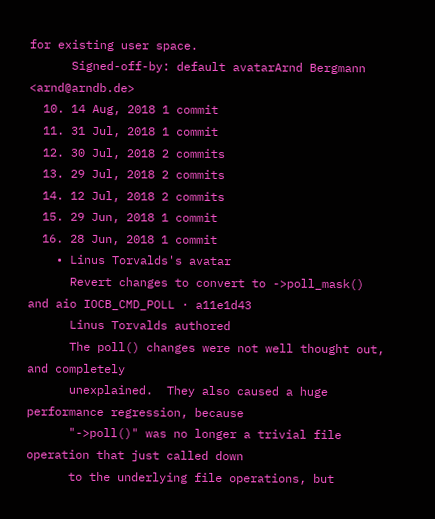for existing user space.
      Signed-off-by: default avatarArnd Bergmann <arnd@arndb.de>
  10. 14 Aug, 2018 1 commit
  11. 31 Jul, 2018 1 commit
  12. 30 Jul, 2018 2 commits
  13. 29 Jul, 2018 2 commits
  14. 12 Jul, 2018 2 commits
  15. 29 Jun, 2018 1 commit
  16. 28 Jun, 2018 1 commit
    • Linus Torvalds's avatar
      Revert changes to convert to ->poll_mask() and aio IOCB_CMD_POLL · a11e1d43
      Linus Torvalds authored
      The poll() changes were not well thought out, and completely
      unexplained.  They also caused a huge performance regression, because
      "->poll()" was no longer a trivial file operation that just called down
      to the underlying file operations, but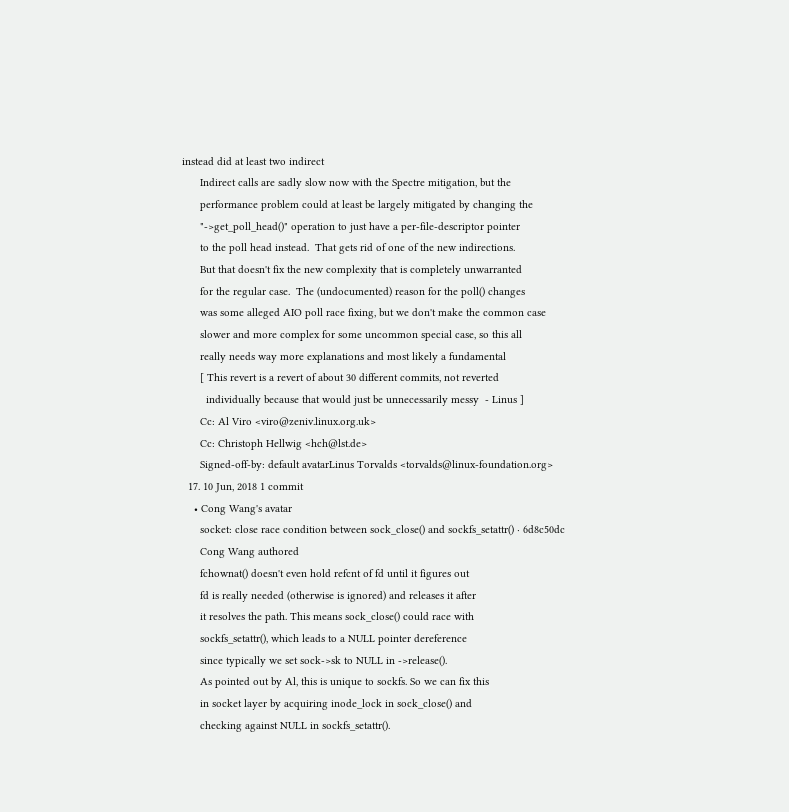instead did at least two indirect
      Indirect calls are sadly slow now with the Spectre mitigation, but the
      performance problem could at least be largely mitigated by changing the
      "->get_poll_head()" operation to just have a per-file-descriptor pointer
      to the poll head instead.  That gets rid of one of the new indirections.
      But that doesn't fix the new complexity that is completely unwarranted
      for the regular case.  The (undocumented) reason for the poll() changes
      was some alleged AIO poll race fixing, but we don't make the common case
      slower and more complex for some uncommon special case, so this all
      really needs way more explanations and most likely a fundamental
      [ This revert is a revert of about 30 different commits, not reverted
        individually because that would just be unnecessarily messy  - Linus ]
      Cc: Al Viro <viro@zeniv.linux.org.uk>
      Cc: Christoph Hellwig <hch@lst.de>
      Signed-off-by: default avatarLinus Torvalds <torvalds@linux-foundation.org>
  17. 10 Jun, 2018 1 commit
    • Cong Wang's avatar
      socket: close race condition between sock_close() and sockfs_setattr() · 6d8c50dc
      Cong Wang authored
      fchownat() doesn't even hold refcnt of fd until it figures out
      fd is really needed (otherwise is ignored) and releases it after
      it resolves the path. This means sock_close() could race with
      sockfs_setattr(), which leads to a NULL pointer dereference
      since typically we set sock->sk to NULL in ->release().
      As pointed out by Al, this is unique to sockfs. So we can fix this
      in socket layer by acquiring inode_lock in sock_close() and
      checking against NULL in sockfs_setattr().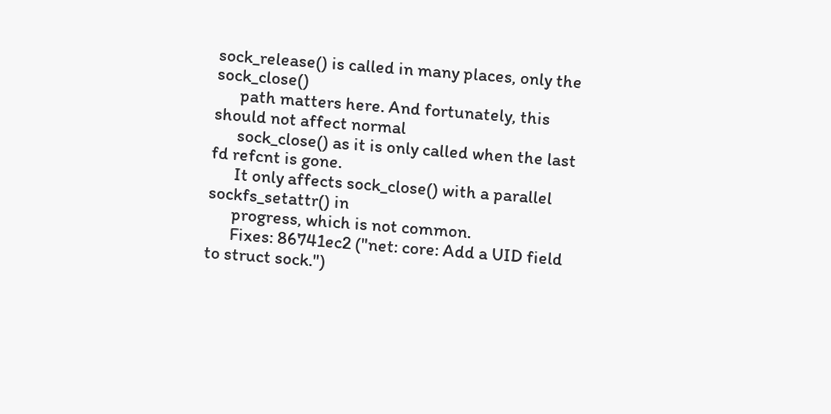sock_release() is called in many places, only the sock_close()
      path matters here. And fortunately, this should not affect normal
      sock_close() as it is only called when the last fd refcnt is gone.
      It only affects sock_close() with a parallel sockfs_setattr() in
      progress, which is not common.
      Fixes: 86741ec2 ("net: core: Add a UID field to struct sock.")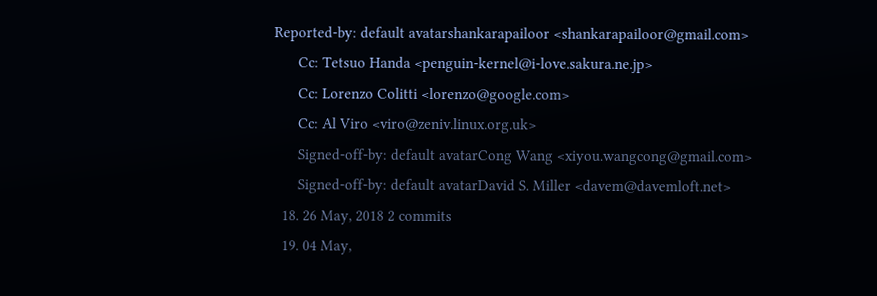Reported-by: default avatarshankarapailoor <shankarapailoor@gmail.com>
      Cc: Tetsuo Handa <penguin-kernel@i-love.sakura.ne.jp>
      Cc: Lorenzo Colitti <lorenzo@google.com>
      Cc: Al Viro <viro@zeniv.linux.org.uk>
      Signed-off-by: default avatarCong Wang <xiyou.wangcong@gmail.com>
      Signed-off-by: default avatarDavid S. Miller <davem@davemloft.net>
  18. 26 May, 2018 2 commits
  19. 04 May,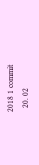2018 1 commit
  20. 02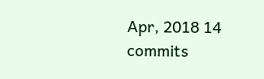Apr, 2018 14 commits